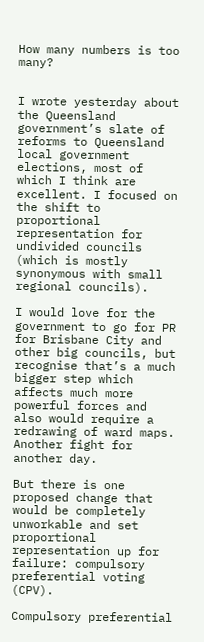How many numbers is too many?


I wrote yesterday about the Queensland government’s slate of reforms to Queensland local government elections, most of which I think are excellent. I focused on the shift to proportional representation for undivided councils (which is mostly synonymous with small regional councils).

I would love for the government to go for PR for Brisbane City and other big councils, but recognise that’s a much bigger step which affects much more powerful forces and also would require a redrawing of ward maps. Another fight for another day.

But there is one proposed change that would be completely unworkable and set proportional representation up for failure: compulsory preferential voting (CPV).

Compulsory preferential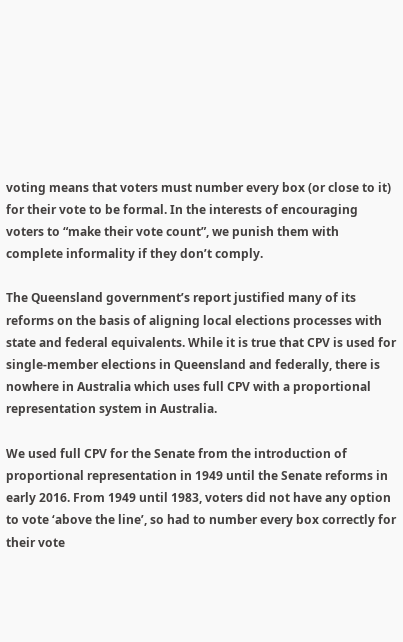voting means that voters must number every box (or close to it) for their vote to be formal. In the interests of encouraging voters to “make their vote count”, we punish them with complete informality if they don’t comply.

The Queensland government’s report justified many of its reforms on the basis of aligning local elections processes with state and federal equivalents. While it is true that CPV is used for single-member elections in Queensland and federally, there is nowhere in Australia which uses full CPV with a proportional representation system in Australia.

We used full CPV for the Senate from the introduction of proportional representation in 1949 until the Senate reforms in early 2016. From 1949 until 1983, voters did not have any option to vote ‘above the line’, so had to number every box correctly for their vote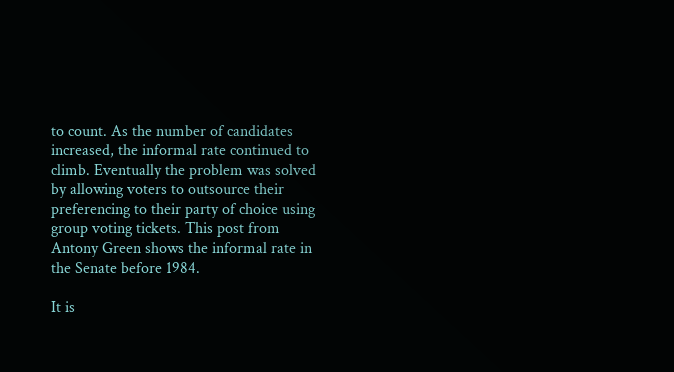to count. As the number of candidates increased, the informal rate continued to climb. Eventually the problem was solved by allowing voters to outsource their preferencing to their party of choice using group voting tickets. This post from Antony Green shows the informal rate in the Senate before 1984.

It is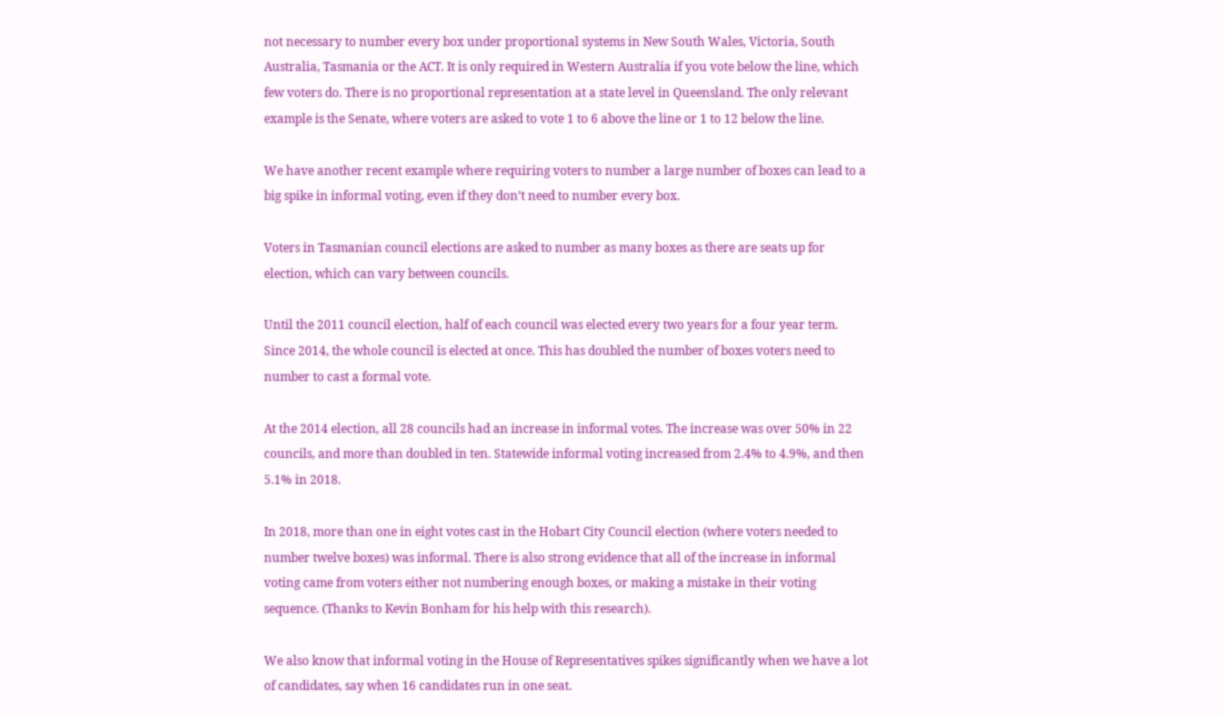not necessary to number every box under proportional systems in New South Wales, Victoria, South Australia, Tasmania or the ACT. It is only required in Western Australia if you vote below the line, which few voters do. There is no proportional representation at a state level in Queensland. The only relevant example is the Senate, where voters are asked to vote 1 to 6 above the line or 1 to 12 below the line.

We have another recent example where requiring voters to number a large number of boxes can lead to a big spike in informal voting, even if they don’t need to number every box.

Voters in Tasmanian council elections are asked to number as many boxes as there are seats up for election, which can vary between councils.

Until the 2011 council election, half of each council was elected every two years for a four year term. Since 2014, the whole council is elected at once. This has doubled the number of boxes voters need to number to cast a formal vote.

At the 2014 election, all 28 councils had an increase in informal votes. The increase was over 50% in 22 councils, and more than doubled in ten. Statewide informal voting increased from 2.4% to 4.9%, and then 5.1% in 2018.

In 2018, more than one in eight votes cast in the Hobart City Council election (where voters needed to number twelve boxes) was informal. There is also strong evidence that all of the increase in informal voting came from voters either not numbering enough boxes, or making a mistake in their voting sequence. (Thanks to Kevin Bonham for his help with this research).

We also know that informal voting in the House of Representatives spikes significantly when we have a lot of candidates, say when 16 candidates run in one seat.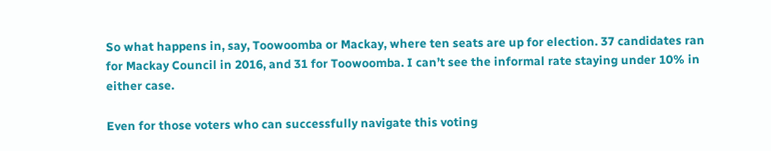So what happens in, say, Toowoomba or Mackay, where ten seats are up for election. 37 candidates ran for Mackay Council in 2016, and 31 for Toowoomba. I can’t see the informal rate staying under 10% in either case.

Even for those voters who can successfully navigate this voting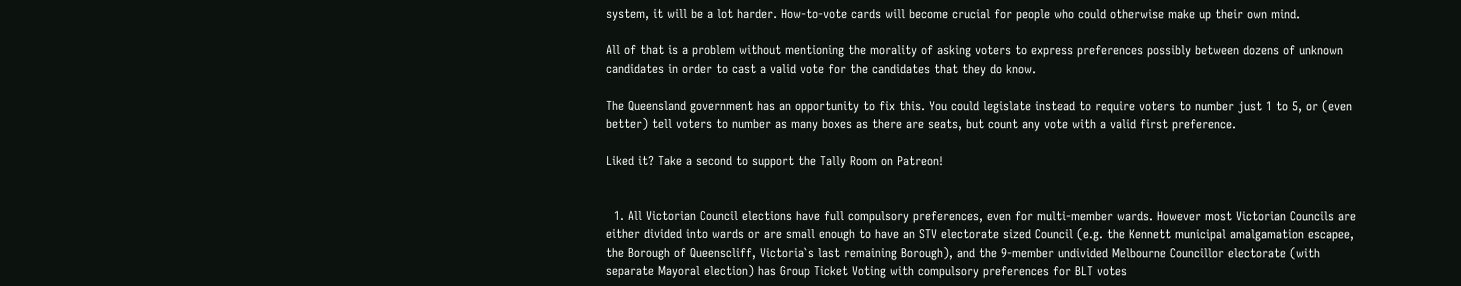system, it will be a lot harder. How-to-vote cards will become crucial for people who could otherwise make up their own mind.

All of that is a problem without mentioning the morality of asking voters to express preferences possibly between dozens of unknown candidates in order to cast a valid vote for the candidates that they do know.

The Queensland government has an opportunity to fix this. You could legislate instead to require voters to number just 1 to 5, or (even better) tell voters to number as many boxes as there are seats, but count any vote with a valid first preference.

Liked it? Take a second to support the Tally Room on Patreon!


  1. All Victorian Council elections have full compulsory preferences, even for multi-member wards. However most Victorian Councils are either divided into wards or are small enough to have an STV electorate sized Council (e.g. the Kennett municipal amalgamation escapee, the Borough of Queenscliff, Victoria`s last remaining Borough), and the 9-member undivided Melbourne Councillor electorate (with separate Mayoral election) has Group Ticket Voting with compulsory preferences for BLT votes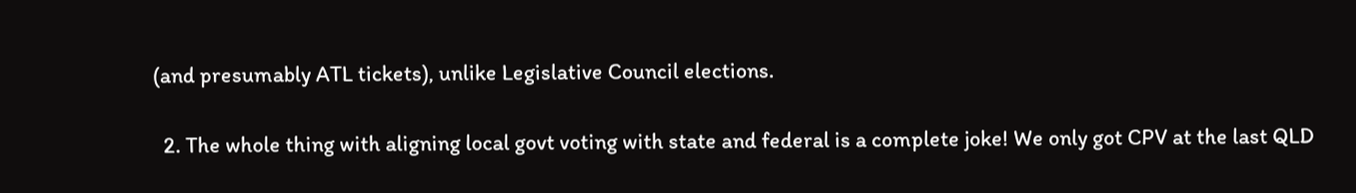(and presumably ATL tickets), unlike Legislative Council elections.

  2. The whole thing with aligning local govt voting with state and federal is a complete joke! We only got CPV at the last QLD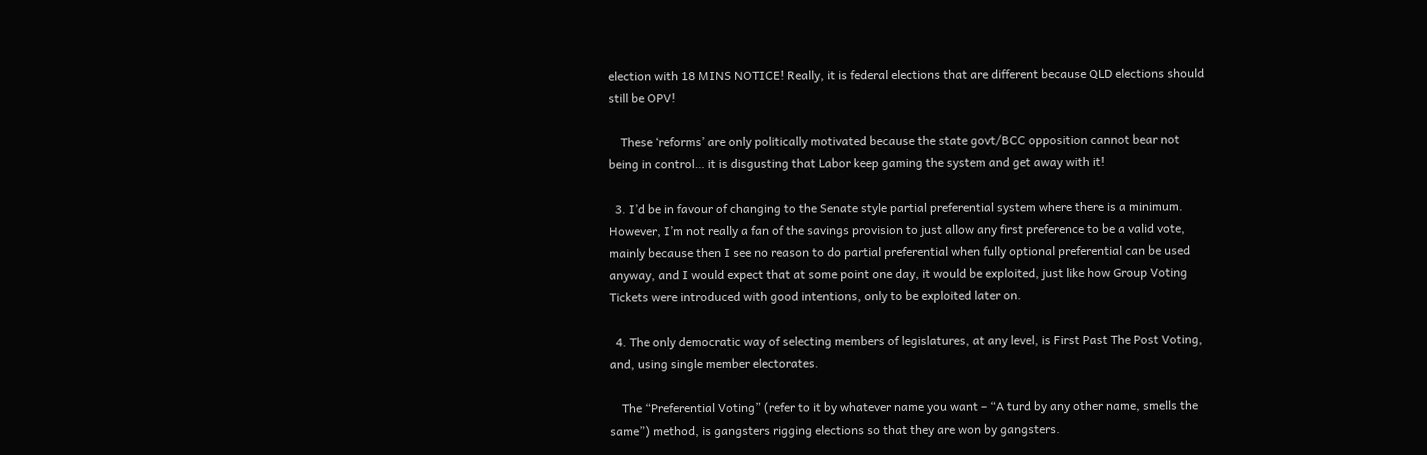election with 18 MINS NOTICE! Really, it is federal elections that are different because QLD elections should still be OPV!

    These ‘reforms’ are only politically motivated because the state govt/BCC opposition cannot bear not being in control… it is disgusting that Labor keep gaming the system and get away with it!

  3. I’d be in favour of changing to the Senate style partial preferential system where there is a minimum. However, I’m not really a fan of the savings provision to just allow any first preference to be a valid vote, mainly because then I see no reason to do partial preferential when fully optional preferential can be used anyway, and I would expect that at some point one day, it would be exploited, just like how Group Voting Tickets were introduced with good intentions, only to be exploited later on.

  4. The only democratic way of selecting members of legislatures, at any level, is First Past The Post Voting, and, using single member electorates.

    The “Preferential Voting” (refer to it by whatever name you want – “A turd by any other name, smells the same”) method, is gangsters rigging elections so that they are won by gangsters.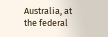Australia, at the federal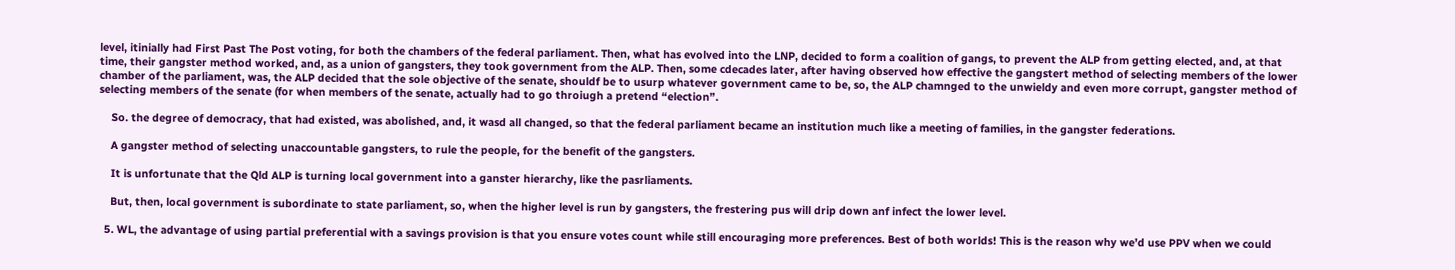level, itinially had First Past The Post voting, for both the chambers of the federal parliament. Then, what has evolved into the LNP, decided to form a coalition of gangs, to prevent the ALP from getting elected, and, at that time, their gangster method worked, and, as a union of gangsters, they took government from the ALP. Then, some cdecades later, after having observed how effective the gangstert method of selecting members of the lower chamber of the parliament, was, the ALP decided that the sole objective of the senate, shouldf be to usurp whatever government came to be, so, the ALP chamnged to the unwieldy and even more corrupt, gangster method of selecting members of the senate (for when members of the senate, actually had to go throiugh a pretend “election”.

    So. the degree of democracy, that had existed, was abolished, and, it wasd all changed, so that the federal parliament became an institution much like a meeting of families, in the gangster federations.

    A gangster method of selecting unaccountable gangsters, to rule the people, for the benefit of the gangsters.

    It is unfortunate that the Qld ALP is turning local government into a ganster hierarchy, like the pasrliaments.

    But, then, local government is subordinate to state parliament, so, when the higher level is run by gangsters, the frestering pus will drip down anf infect the lower level.

  5. WL, the advantage of using partial preferential with a savings provision is that you ensure votes count while still encouraging more preferences. Best of both worlds! This is the reason why we’d use PPV when we could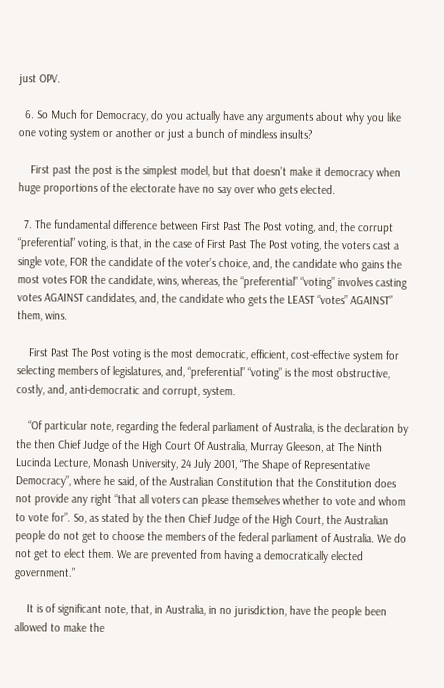just OPV.

  6. So Much for Democracy, do you actually have any arguments about why you like one voting system or another or just a bunch of mindless insults?

    First past the post is the simplest model, but that doesn’t make it democracy when huge proportions of the electorate have no say over who gets elected.

  7. The fundamental difference between First Past The Post voting, and, the corrupt “preferential” voting, is that, in the case of First Past The Post voting, the voters cast a single vote, FOR the candidate of the voter’s choice, and, the candidate who gains the most votes FOR the candidate, wins, whereas, the “preferential” “voting” involves casting votes AGAINST candidates, and, the candidate who gets the LEAST “votes” AGAINST” them, wins.

    First Past The Post voting is the most democratic, efficient, cost-effective system for selecting members of legislatures, and, “preferential” “voting” is the most obstructive, costly, and, anti-democratic and corrupt, system.

    “Of particular note, regarding the federal parliament of Australia, is the declaration by the then Chief Judge of the High Court Of Australia, Murray Gleeson, at The Ninth Lucinda Lecture, Monash University, 24 July 2001, “The Shape of Representative Democracy”, where he said, of the Australian Constitution that the Constitution does not provide any right “that all voters can please themselves whether to vote and whom to vote for”. So, as stated by the then Chief Judge of the High Court, the Australian people do not get to choose the members of the federal parliament of Australia. We do not get to elect them. We are prevented from having a democratically elected government.”

    It is of significant note, that, in Australia, in no jurisdiction, have the people been allowed to make the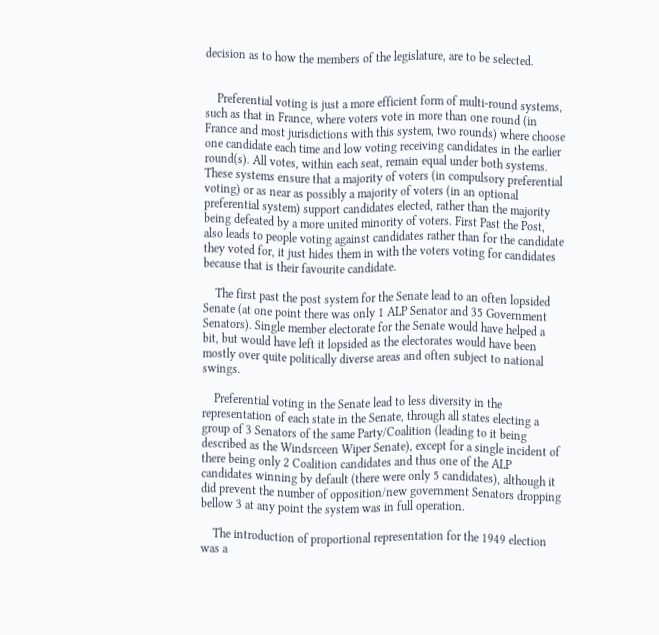decision as to how the members of the legislature, are to be selected.


    Preferential voting is just a more efficient form of multi-round systems, such as that in France, where voters vote in more than one round (in France and most jurisdictions with this system, two rounds) where choose one candidate each time and low voting receiving candidates in the earlier round(s). All votes, within each seat, remain equal under both systems. These systems ensure that a majority of voters (in compulsory preferential voting) or as near as possibly a majority of voters (in an optional preferential system) support candidates elected, rather than the majority being defeated by a more united minority of voters. First Past the Post, also leads to people voting against candidates rather than for the candidate they voted for, it just hides them in with the voters voting for candidates because that is their favourite candidate.

    The first past the post system for the Senate lead to an often lopsided Senate (at one point there was only 1 ALP Senator and 35 Government Senators). Single member electorate for the Senate would have helped a bit, but would have left it lopsided as the electorates would have been mostly over quite politically diverse areas and often subject to national swings.

    Preferential voting in the Senate lead to less diversity in the representation of each state in the Senate, through all states electing a group of 3 Senators of the same Party/Coalition (leading to it being described as the Windsrceen Wiper Senate), except for a single incident of there being only 2 Coalition candidates and thus one of the ALP candidates winning by default (there were only 5 candidates), although it did prevent the number of opposition/new government Senators dropping bellow 3 at any point the system was in full operation.

    The introduction of proportional representation for the 1949 election was a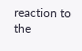reaction to the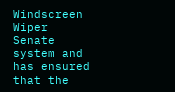Windscreen Wiper Senate system and has ensured that the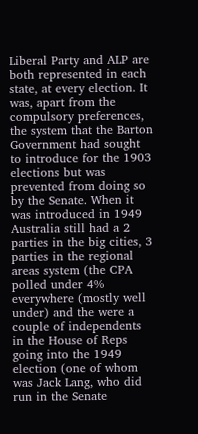Liberal Party and ALP are both represented in each state, at every election. It was, apart from the compulsory preferences, the system that the Barton Government had sought to introduce for the 1903 elections but was prevented from doing so by the Senate. When it was introduced in 1949 Australia still had a 2 parties in the big cities, 3 parties in the regional areas system (the CPA polled under 4% everywhere (mostly well under) and the were a couple of independents in the House of Reps going into the 1949 election (one of whom was Jack Lang, who did run in the Senate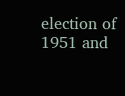election of 1951 and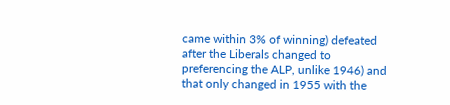came within 3% of winning) defeated after the Liberals changed to preferencing the ALP, unlike 1946) and that only changed in 1955 with the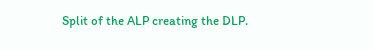Split of the ALP creating the DLP.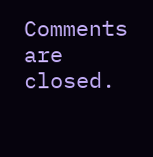Comments are closed.